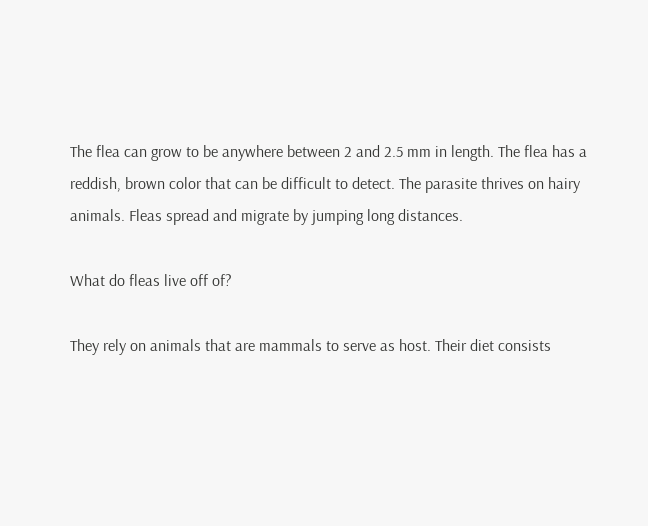The flea can grow to be anywhere between 2 and 2.5 mm in length. The flea has a reddish, brown color that can be difficult to detect. The parasite thrives on hairy animals. Fleas spread and migrate by jumping long distances.

What do fleas live off of?

They rely on animals that are mammals to serve as host. Their diet consists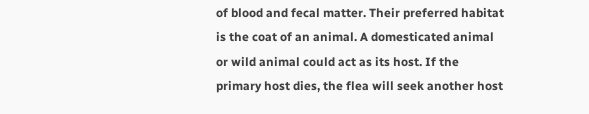of blood and fecal matter. Their preferred habitat is the coat of an animal. A domesticated animal or wild animal could act as its host. If the primary host dies, the flea will seek another host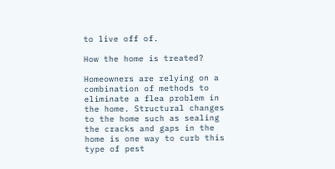to live off of.

How the home is treated?

Homeowners are relying on a combination of methods to eliminate a flea problem in the home. Structural changes to the home such as sealing the cracks and gaps in the home is one way to curb this type of pest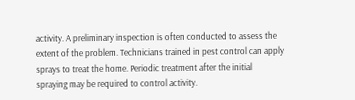activity. A preliminary inspection is often conducted to assess the extent of the problem. Technicians trained in pest control can apply sprays to treat the home. Periodic treatment after the initial spraying may be required to control activity.